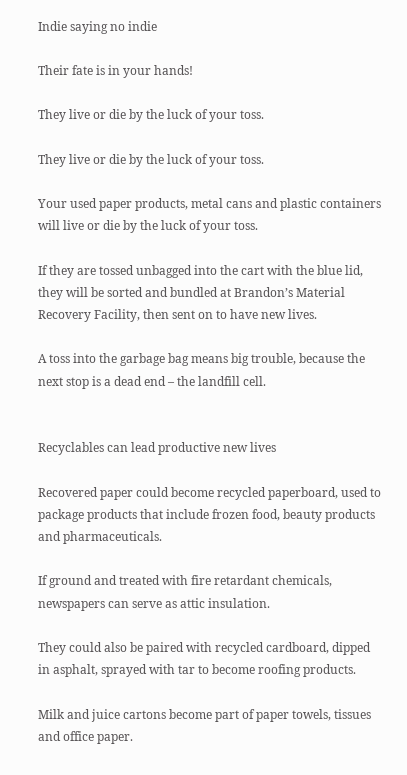Indie saying no indie

Their fate is in your hands!

They live or die by the luck of your toss.

They live or die by the luck of your toss.

Your used paper products, metal cans and plastic containers will live or die by the luck of your toss.

If they are tossed unbagged into the cart with the blue lid, they will be sorted and bundled at Brandon’s Material Recovery Facility, then sent on to have new lives.

A toss into the garbage bag means big trouble, because the next stop is a dead end – the landfill cell.


Recyclables can lead productive new lives

Recovered paper could become recycled paperboard, used to package products that include frozen food, beauty products and pharmaceuticals.

If ground and treated with fire retardant chemicals, newspapers can serve as attic insulation.

They could also be paired with recycled cardboard, dipped in asphalt, sprayed with tar to become roofing products.

Milk and juice cartons become part of paper towels, tissues and office paper.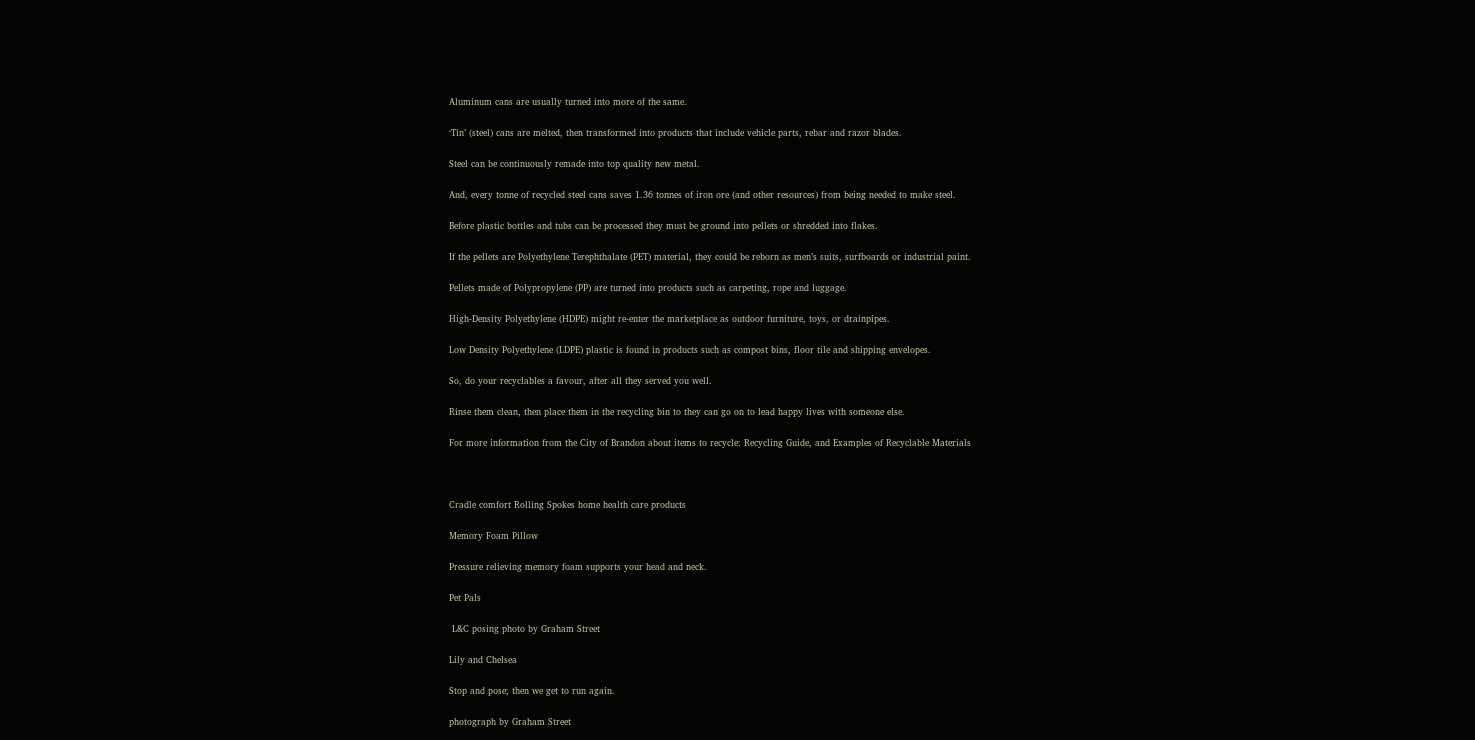Aluminum cans are usually turned into more of the same.

‘Tin’ (steel) cans are melted, then transformed into products that include vehicle parts, rebar and razor blades.

Steel can be continuously remade into top quality new metal.

And, every tonne of recycled steel cans saves 1.36 tonnes of iron ore (and other resources) from being needed to make steel.

Before plastic bottles and tubs can be processed they must be ground into pellets or shredded into flakes.

If the pellets are Polyethylene Terephthalate (PET) material, they could be reborn as men’s suits, surfboards or industrial paint.

Pellets made of Polypropylene (PP) are turned into products such as carpeting, rope and luggage.

High-Density Polyethylene (HDPE) might re-enter the marketplace as outdoor furniture, toys, or drainpipes.

Low Density Polyethylene (LDPE) plastic is found in products such as compost bins, floor tile and shipping envelopes.

So, do your recyclables a favour, after all they served you well.

Rinse them clean, then place them in the recycling bin to they can go on to lead happy lives with someone else.

For more information from the City of Brandon about items to recycle: Recycling Guide, and Examples of Recyclable Materials



Cradle comfort Rolling Spokes home health care products

Memory Foam Pillow

Pressure relieving memory foam supports your head and neck.

Pet Pals

 L&C posing photo by Graham Street

Lily and Chelsea

Stop and pose; then we get to run again.

photograph by Graham Street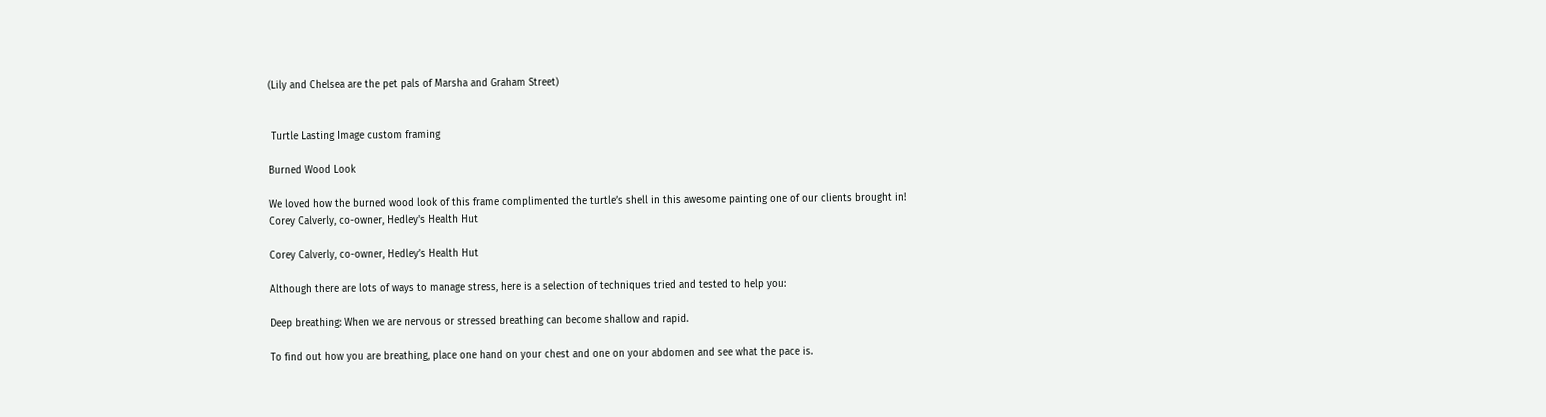(Lily and Chelsea are the pet pals of Marsha and Graham Street)


 Turtle Lasting Image custom framing

Burned Wood Look

We loved how the burned wood look of this frame complimented the turtle’s shell in this awesome painting one of our clients brought in!
Corey Calverly, co-owner, Hedley's Health Hut

Corey Calverly, co-owner, Hedley’s Health Hut

Although there are lots of ways to manage stress, here is a selection of techniques tried and tested to help you:

Deep breathing: When we are nervous or stressed breathing can become shallow and rapid.

To find out how you are breathing, place one hand on your chest and one on your abdomen and see what the pace is.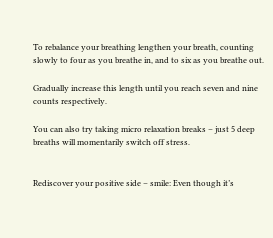To rebalance your breathing lengthen your breath, counting slowly to four as you breathe in, and to six as you breathe out.

Gradually increase this length until you reach seven and nine counts respectively.

You can also try taking micro relaxation breaks – just 5 deep breaths will momentarily switch off stress.


Rediscover your positive side – smile: Even though it’s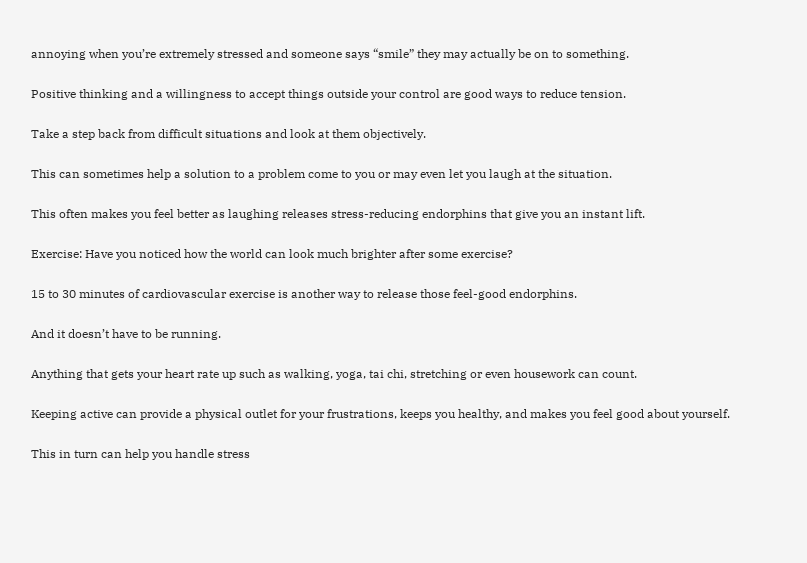annoying when you’re extremely stressed and someone says “smile” they may actually be on to something.

Positive thinking and a willingness to accept things outside your control are good ways to reduce tension.

Take a step back from difficult situations and look at them objectively.

This can sometimes help a solution to a problem come to you or may even let you laugh at the situation.

This often makes you feel better as laughing releases stress-reducing endorphins that give you an instant lift.

Exercise: Have you noticed how the world can look much brighter after some exercise?

15 to 30 minutes of cardiovascular exercise is another way to release those feel-good endorphins.

And it doesn’t have to be running.

Anything that gets your heart rate up such as walking, yoga, tai chi, stretching or even housework can count.

Keeping active can provide a physical outlet for your frustrations, keeps you healthy, and makes you feel good about yourself.

This in turn can help you handle stress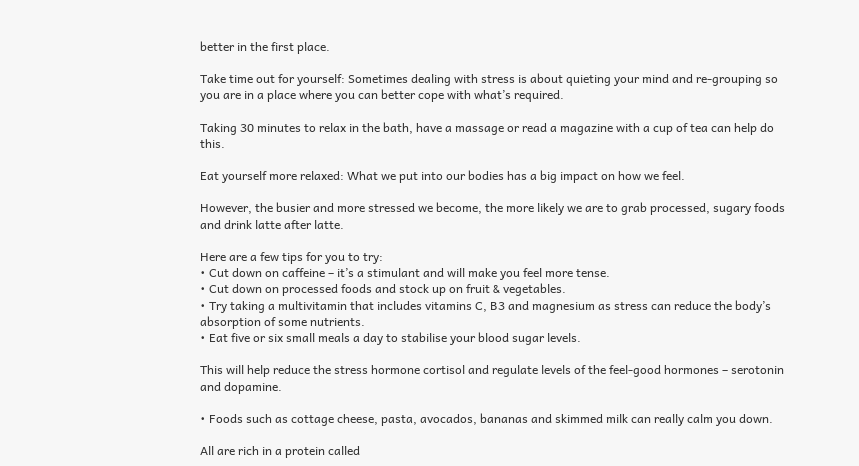better in the first place.

Take time out for yourself: Sometimes dealing with stress is about quieting your mind and re-grouping so you are in a place where you can better cope with what’s required.

Taking 30 minutes to relax in the bath, have a massage or read a magazine with a cup of tea can help do this.

Eat yourself more relaxed: What we put into our bodies has a big impact on how we feel.

However, the busier and more stressed we become, the more likely we are to grab processed, sugary foods and drink latte after latte.

Here are a few tips for you to try:
• Cut down on caffeine – it’s a stimulant and will make you feel more tense.
• Cut down on processed foods and stock up on fruit & vegetables.
• Try taking a multivitamin that includes vitamins C, B3 and magnesium as stress can reduce the body’s absorption of some nutrients.
• Eat five or six small meals a day to stabilise your blood sugar levels.

This will help reduce the stress hormone cortisol and regulate levels of the feel-good hormones – serotonin and dopamine.

• Foods such as cottage cheese, pasta, avocados, bananas and skimmed milk can really calm you down.

All are rich in a protein called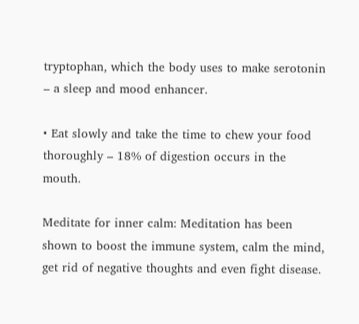tryptophan, which the body uses to make serotonin – a sleep and mood enhancer.

• Eat slowly and take the time to chew your food thoroughly – 18% of digestion occurs in the mouth.

Meditate for inner calm: Meditation has been shown to boost the immune system, calm the mind, get rid of negative thoughts and even fight disease.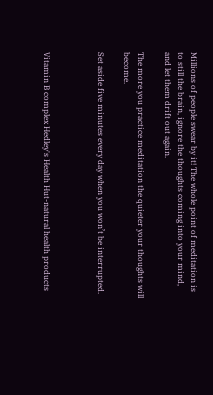Millions of people swear by it! The whole point of meditation is to still the brain, ignore the thoughts coming into your mind, and let them drift out again.

The more you practice meditation the quieter your thoughts will become.

Set aside five minutes every day when you won’t be interrupted.



Vitamin B complex Hedley's Health Hut-natural health products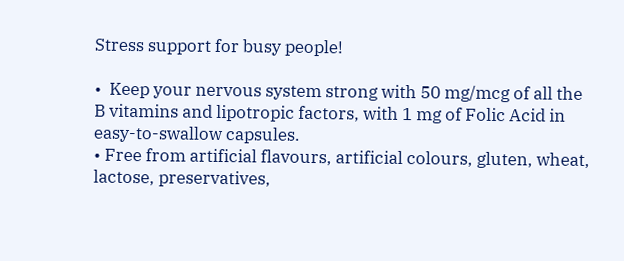Stress support for busy people!

•  Keep your nervous system strong with 50 mg/mcg of all the B vitamins and lipotropic factors, with 1 mg of Folic Acid in easy-to-swallow capsules.
• Free from artificial flavours, artificial colours, gluten, wheat, lactose, preservatives,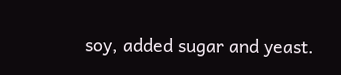soy, added sugar and yeast.